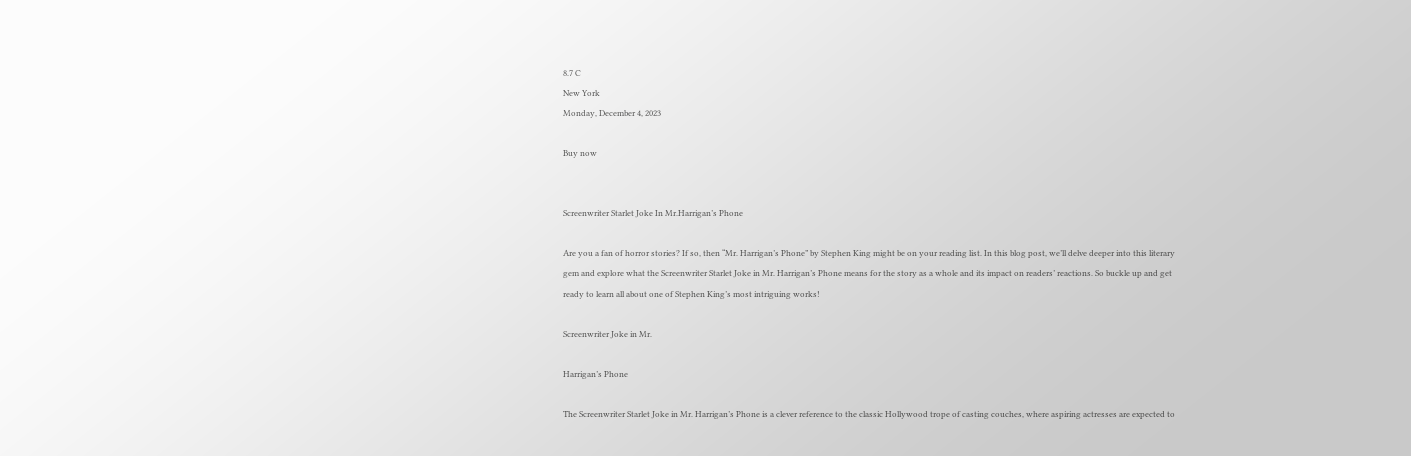8.7 C
New York
Monday, December 4, 2023

Buy now


Screenwriter Starlet Joke In Mr.Harrigan’s Phone

Are you a fan of horror stories? If so, then “Mr. Harrigan’s Phone” by Stephen King might be on your reading list. In this blog post, we’ll delve deeper into this literary gem and explore what the Screenwriter Starlet Joke in Mr. Harrigan’s Phone means for the story as a whole and its impact on readers’ reactions. So buckle up and get ready to learn all about one of Stephen King’s most intriguing works!

Screenwriter Joke in Mr.

Harrigan’s Phone

The Screenwriter Starlet Joke in Mr. Harrigan’s Phone is a clever reference to the classic Hollywood trope of casting couches, where aspiring actresses are expected to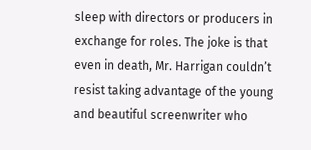sleep with directors or producers in exchange for roles. The joke is that even in death, Mr. Harrigan couldn’t resist taking advantage of the young and beautiful screenwriter who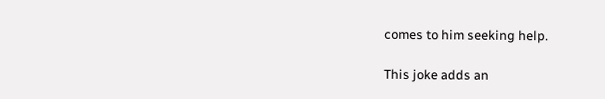comes to him seeking help.

This joke adds an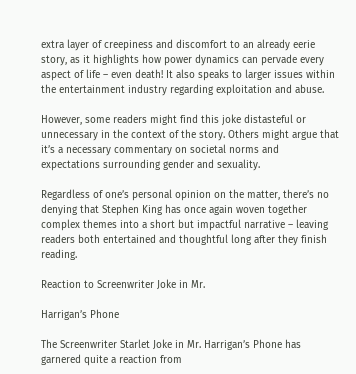extra layer of creepiness and discomfort to an already eerie story, as it highlights how power dynamics can pervade every aspect of life – even death! It also speaks to larger issues within the entertainment industry regarding exploitation and abuse.

However, some readers might find this joke distasteful or unnecessary in the context of the story. Others might argue that it’s a necessary commentary on societal norms and expectations surrounding gender and sexuality.

Regardless of one’s personal opinion on the matter, there’s no denying that Stephen King has once again woven together complex themes into a short but impactful narrative – leaving readers both entertained and thoughtful long after they finish reading.

Reaction to Screenwriter Joke in Mr.

Harrigan’s Phone

The Screenwriter Starlet Joke in Mr. Harrigan’s Phone has garnered quite a reaction from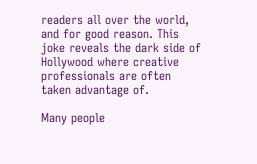readers all over the world, and for good reason. This joke reveals the dark side of Hollywood where creative professionals are often taken advantage of.

Many people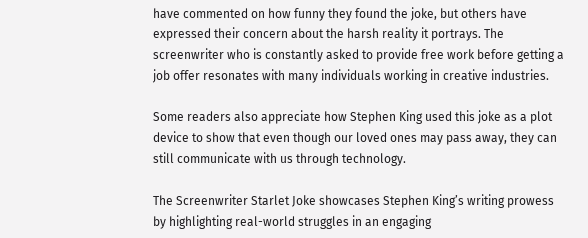have commented on how funny they found the joke, but others have expressed their concern about the harsh reality it portrays. The screenwriter who is constantly asked to provide free work before getting a job offer resonates with many individuals working in creative industries.

Some readers also appreciate how Stephen King used this joke as a plot device to show that even though our loved ones may pass away, they can still communicate with us through technology.

The Screenwriter Starlet Joke showcases Stephen King’s writing prowess by highlighting real-world struggles in an engaging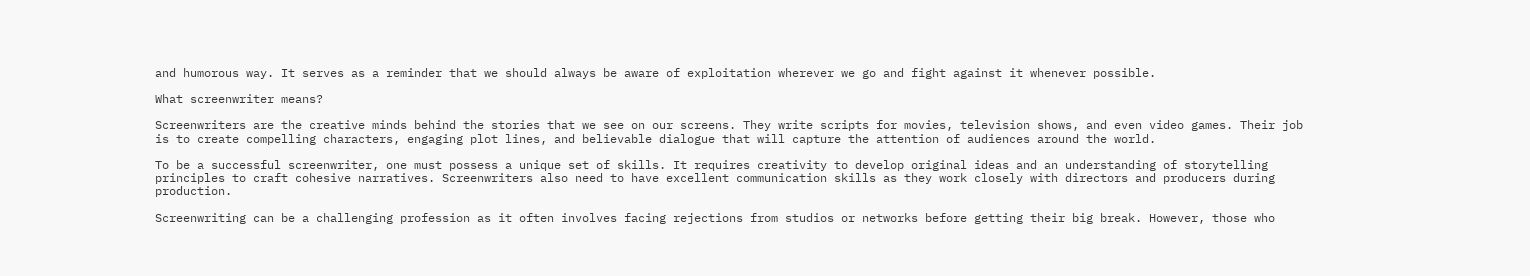and humorous way. It serves as a reminder that we should always be aware of exploitation wherever we go and fight against it whenever possible.

What screenwriter means?

Screenwriters are the creative minds behind the stories that we see on our screens. They write scripts for movies, television shows, and even video games. Their job is to create compelling characters, engaging plot lines, and believable dialogue that will capture the attention of audiences around the world.

To be a successful screenwriter, one must possess a unique set of skills. It requires creativity to develop original ideas and an understanding of storytelling principles to craft cohesive narratives. Screenwriters also need to have excellent communication skills as they work closely with directors and producers during production.

Screenwriting can be a challenging profession as it often involves facing rejections from studios or networks before getting their big break. However, those who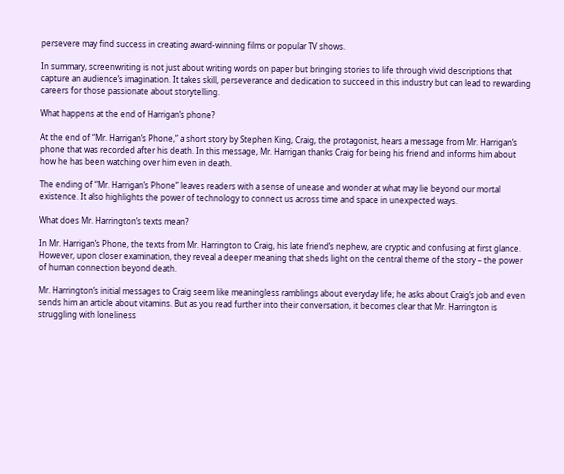persevere may find success in creating award-winning films or popular TV shows.

In summary, screenwriting is not just about writing words on paper but bringing stories to life through vivid descriptions that capture an audience’s imagination. It takes skill, perseverance and dedication to succeed in this industry but can lead to rewarding careers for those passionate about storytelling.

What happens at the end of Harrigan’s phone?

At the end of “Mr. Harrigan’s Phone,” a short story by Stephen King, Craig, the protagonist, hears a message from Mr. Harrigan’s phone that was recorded after his death. In this message, Mr. Harrigan thanks Craig for being his friend and informs him about how he has been watching over him even in death.

The ending of “Mr. Harrigan’s Phone” leaves readers with a sense of unease and wonder at what may lie beyond our mortal existence. It also highlights the power of technology to connect us across time and space in unexpected ways.

What does Mr. Harrington’s texts mean?

In Mr. Harrigan’s Phone, the texts from Mr. Harrington to Craig, his late friend’s nephew, are cryptic and confusing at first glance. However, upon closer examination, they reveal a deeper meaning that sheds light on the central theme of the story – the power of human connection beyond death.

Mr. Harrington’s initial messages to Craig seem like meaningless ramblings about everyday life; he asks about Craig’s job and even sends him an article about vitamins. But as you read further into their conversation, it becomes clear that Mr. Harrington is struggling with loneliness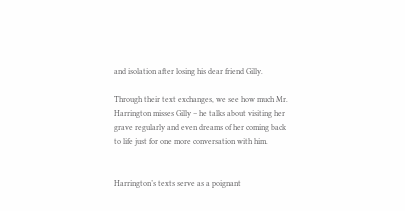and isolation after losing his dear friend Gilly.

Through their text exchanges, we see how much Mr. Harrington misses Gilly – he talks about visiting her grave regularly and even dreams of her coming back to life just for one more conversation with him.


Harrington’s texts serve as a poignant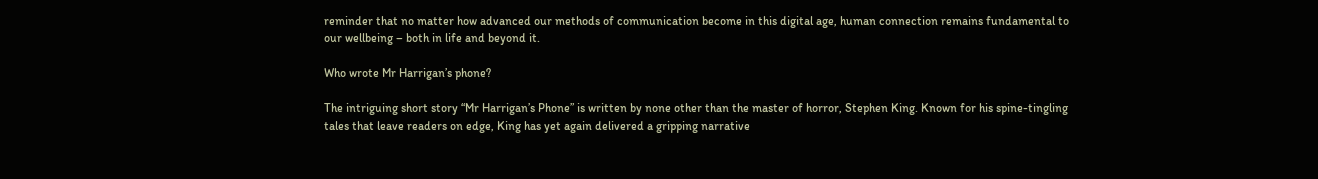reminder that no matter how advanced our methods of communication become in this digital age, human connection remains fundamental to our wellbeing – both in life and beyond it.

Who wrote Mr Harrigan’s phone?

The intriguing short story “Mr Harrigan’s Phone” is written by none other than the master of horror, Stephen King. Known for his spine-tingling tales that leave readers on edge, King has yet again delivered a gripping narrative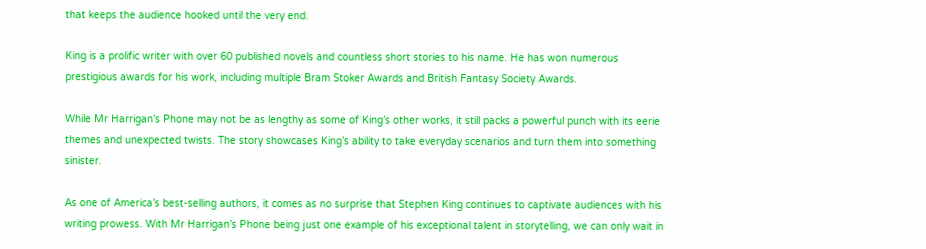that keeps the audience hooked until the very end.

King is a prolific writer with over 60 published novels and countless short stories to his name. He has won numerous prestigious awards for his work, including multiple Bram Stoker Awards and British Fantasy Society Awards.

While Mr Harrigan’s Phone may not be as lengthy as some of King’s other works, it still packs a powerful punch with its eerie themes and unexpected twists. The story showcases King’s ability to take everyday scenarios and turn them into something sinister.

As one of America’s best-selling authors, it comes as no surprise that Stephen King continues to captivate audiences with his writing prowess. With Mr Harrigan’s Phone being just one example of his exceptional talent in storytelling, we can only wait in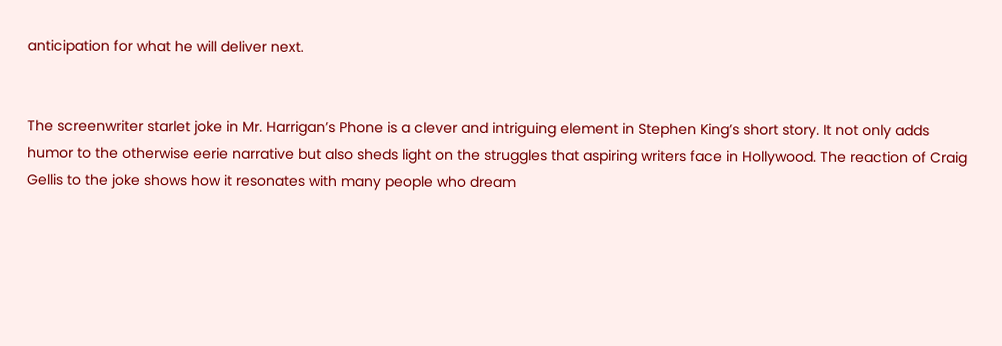anticipation for what he will deliver next.


The screenwriter starlet joke in Mr. Harrigan’s Phone is a clever and intriguing element in Stephen King’s short story. It not only adds humor to the otherwise eerie narrative but also sheds light on the struggles that aspiring writers face in Hollywood. The reaction of Craig Gellis to the joke shows how it resonates with many people who dream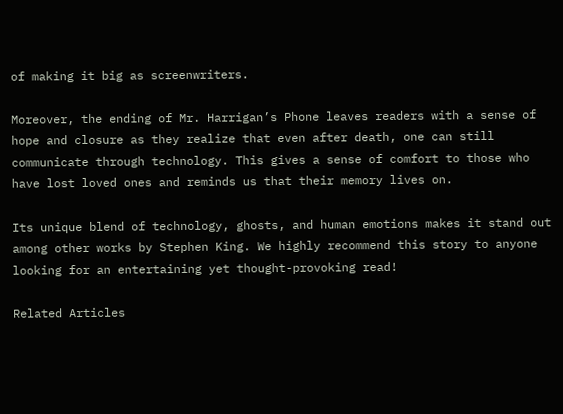of making it big as screenwriters.

Moreover, the ending of Mr. Harrigan’s Phone leaves readers with a sense of hope and closure as they realize that even after death, one can still communicate through technology. This gives a sense of comfort to those who have lost loved ones and reminds us that their memory lives on.

Its unique blend of technology, ghosts, and human emotions makes it stand out among other works by Stephen King. We highly recommend this story to anyone looking for an entertaining yet thought-provoking read!

Related Articles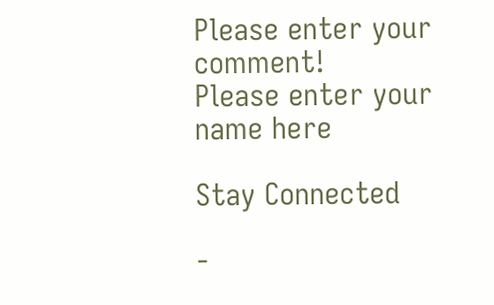Please enter your comment!
Please enter your name here

Stay Connected

-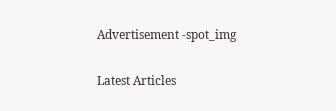Advertisement -spot_img

Latest Articles